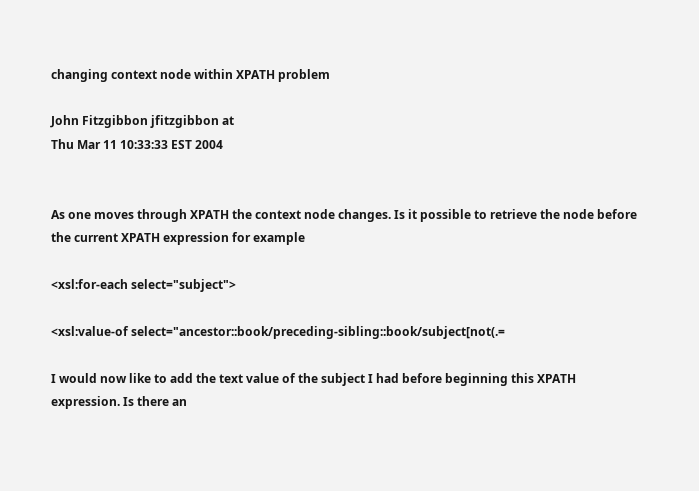changing context node within XPATH problem

John Fitzgibbon jfitzgibbon at
Thu Mar 11 10:33:33 EST 2004


As one moves through XPATH the context node changes. Is it possible to retrieve the node before the current XPATH expression for example

<xsl:for-each select="subject">

<xsl:value-of select="ancestor::book/preceding-sibling::book/subject[not(.=

I would now like to add the text value of the subject I had before beginning this XPATH expression. Is there an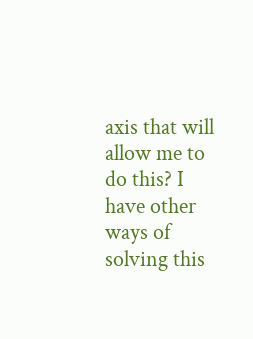axis that will allow me to do this? I have other ways of solving this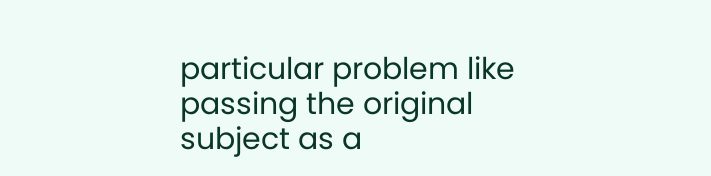particular problem like passing the original subject as a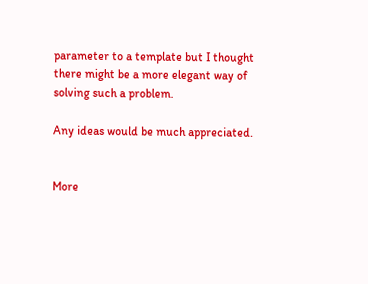parameter to a template but I thought there might be a more elegant way of solving such a problem.

Any ideas would be much appreciated.


More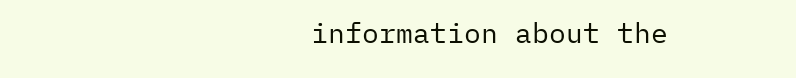information about the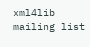xml4lib mailing list